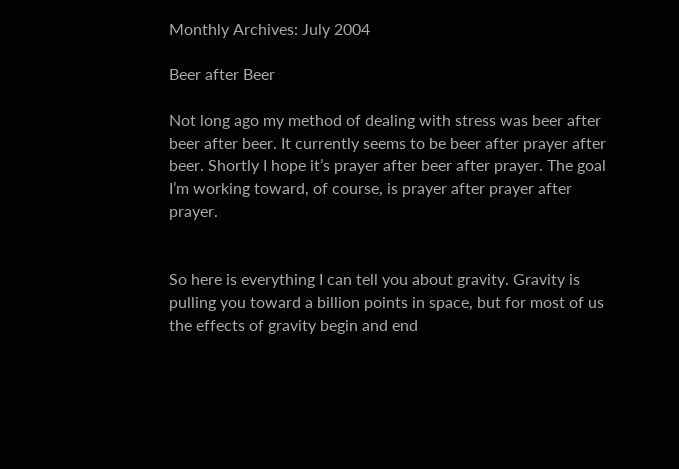Monthly Archives: July 2004

Beer after Beer

Not long ago my method of dealing with stress was beer after beer after beer. It currently seems to be beer after prayer after beer. Shortly I hope it’s prayer after beer after prayer. The goal I’m working toward, of course, is prayer after prayer after prayer.


So here is everything I can tell you about gravity. Gravity is pulling you toward a billion points in space, but for most of us the effects of gravity begin and end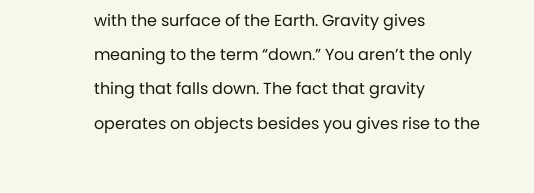with the surface of the Earth. Gravity gives meaning to the term “down.” You aren’t the only thing that falls down. The fact that gravity operates on objects besides you gives rise to the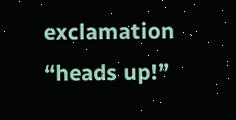exclamation “heads up!”